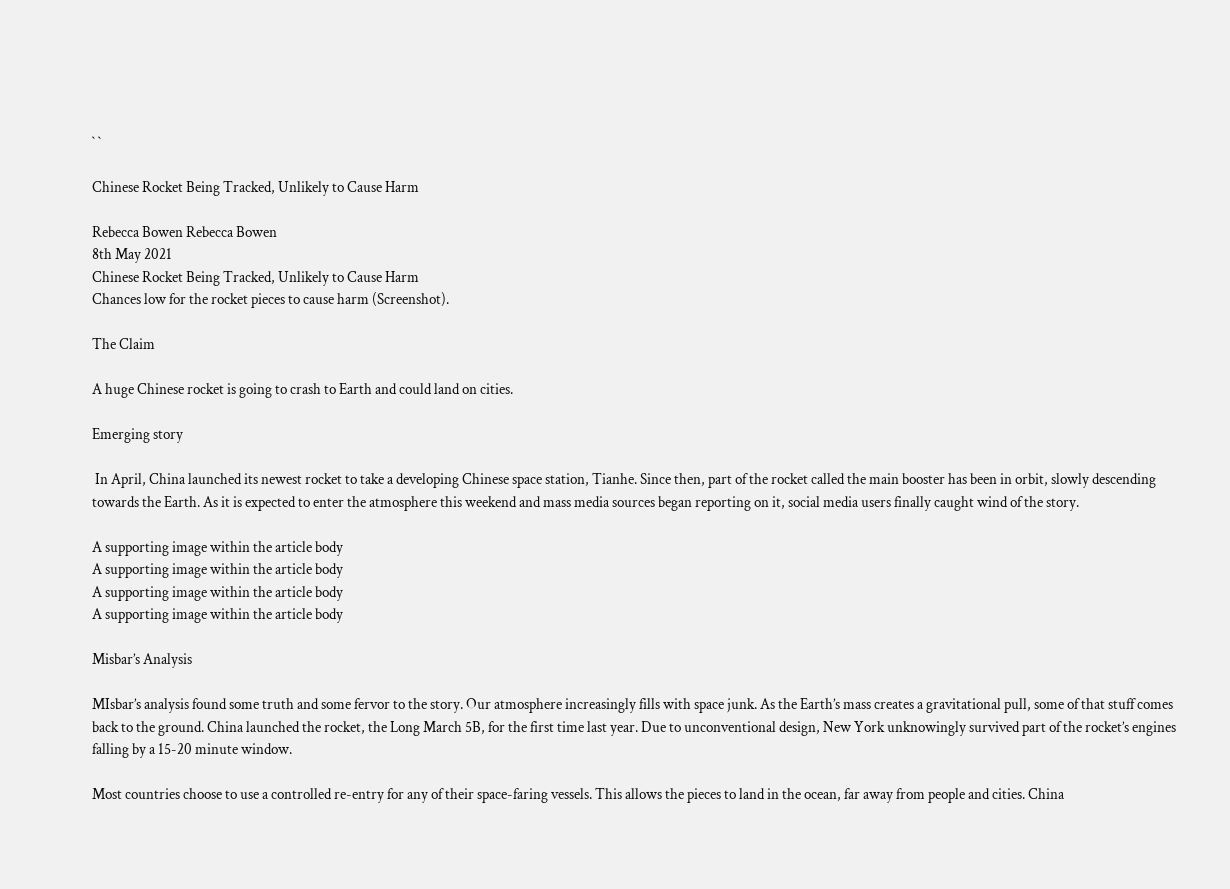` `

Chinese Rocket Being Tracked, Unlikely to Cause Harm

Rebecca Bowen Rebecca Bowen
8th May 2021
Chinese Rocket Being Tracked, Unlikely to Cause Harm
Chances low for the rocket pieces to cause harm (Screenshot).

The Claim

A huge Chinese rocket is going to crash to Earth and could land on cities.

Emerging story

 In April, China launched its newest rocket to take a developing Chinese space station, Tianhe. Since then, part of the rocket called the main booster has been in orbit, slowly descending towards the Earth. As it is expected to enter the atmosphere this weekend and mass media sources began reporting on it, social media users finally caught wind of the story.

A supporting image within the article body
A supporting image within the article body
A supporting image within the article body
A supporting image within the article body

Misbar’s Analysis

MIsbar’s analysis found some truth and some fervor to the story. Our atmosphere increasingly fills with space junk. As the Earth’s mass creates a gravitational pull, some of that stuff comes back to the ground. China launched the rocket, the Long March 5B, for the first time last year. Due to unconventional design, New York unknowingly survived part of the rocket’s engines falling by a 15-20 minute window.

Most countries choose to use a controlled re-entry for any of their space-faring vessels. This allows the pieces to land in the ocean, far away from people and cities. China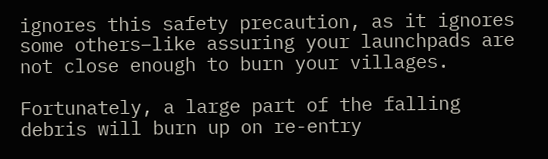ignores this safety precaution, as it ignores some others–like assuring your launchpads are not close enough to burn your villages.

Fortunately, a large part of the falling debris will burn up on re-entry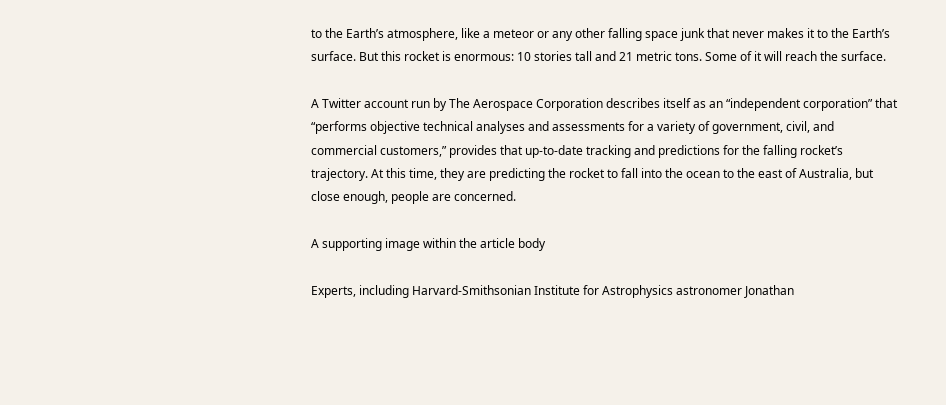to the Earth’s atmosphere, like a meteor or any other falling space junk that never makes it to the Earth’s surface. But this rocket is enormous: 10 stories tall and 21 metric tons. Some of it will reach the surface.

A Twitter account run by The Aerospace Corporation describes itself as an “independent corporation” that “performs objective technical analyses and assessments for a variety of government, civil, and commercial customers,” provides that up-to-date tracking and predictions for the falling rocket’s trajectory. At this time, they are predicting the rocket to fall into the ocean to the east of Australia, but close enough, people are concerned.

A supporting image within the article body

Experts, including Harvard-Smithsonian Institute for Astrophysics astronomer Jonathan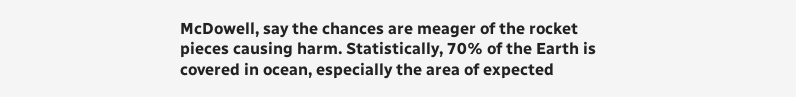McDowell, say the chances are meager of the rocket pieces causing harm. Statistically, 70% of the Earth is covered in ocean, especially the area of expected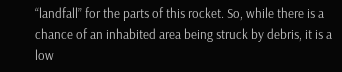“landfall” for the parts of this rocket. So, while there is a chance of an inhabited area being struck by debris, it is a low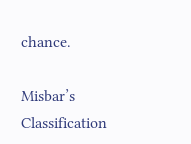chance.

Misbar’s Classification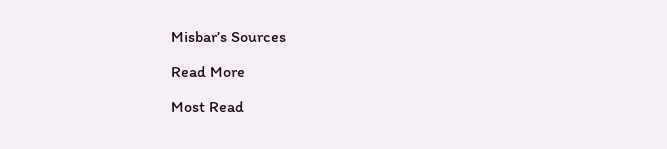Misbar’s Sources

Read More

Most Read